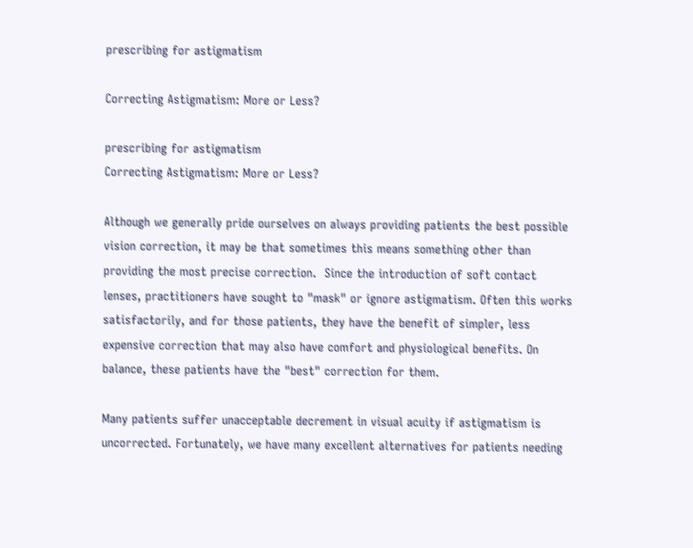prescribing for astigmatism

Correcting Astigmatism: More or Less?

prescribing for astigmatism
Correcting Astigmatism: More or Less?

Although we generally pride ourselves on always providing patients the best possible vision correction, it may be that sometimes this means something other than providing the most precise correction.  Since the introduction of soft contact lenses, practitioners have sought to "mask" or ignore astigmatism. Often this works satisfactorily, and for those patients, they have the benefit of simpler, less expensive correction that may also have comfort and physiological benefits. On balance, these patients have the "best" correction for them.

Many patients suffer unacceptable decrement in visual acuity if astigmatism is uncorrected. Fortunately, we have many excellent alternatives for patients needing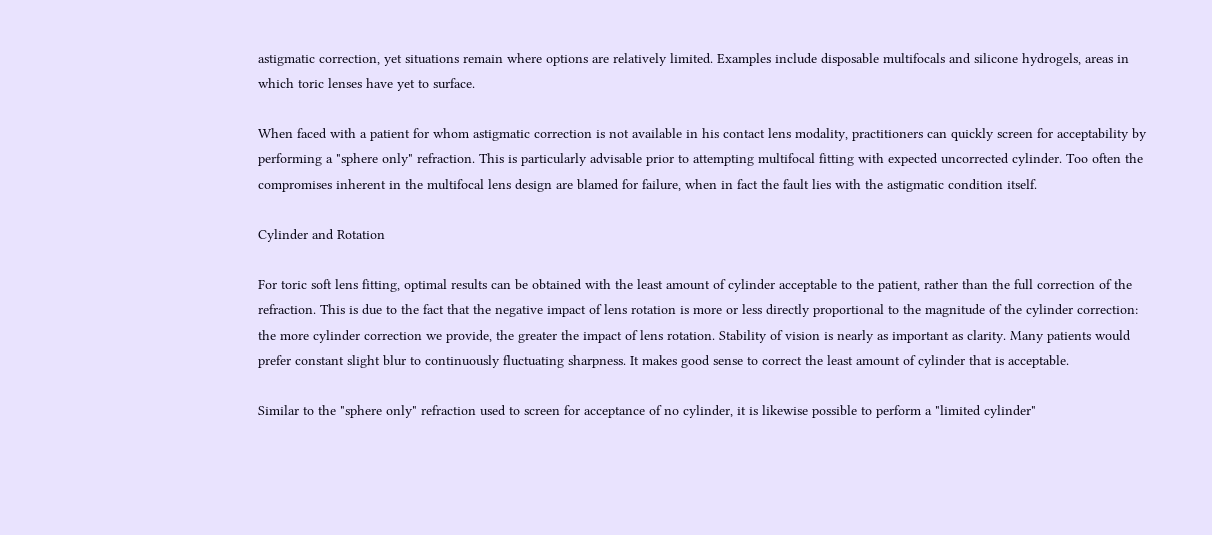astigmatic correction, yet situations remain where options are relatively limited. Examples include disposable multifocals and silicone hydrogels, areas in which toric lenses have yet to surface.

When faced with a patient for whom astigmatic correction is not available in his contact lens modality, practitioners can quickly screen for acceptability by performing a "sphere only" refraction. This is particularly advisable prior to attempting multifocal fitting with expected uncorrected cylinder. Too often the compromises inherent in the multifocal lens design are blamed for failure, when in fact the fault lies with the astigmatic condition itself.

Cylinder and Rotation

For toric soft lens fitting, optimal results can be obtained with the least amount of cylinder acceptable to the patient, rather than the full correction of the refraction. This is due to the fact that the negative impact of lens rotation is more or less directly proportional to the magnitude of the cylinder correction: the more cylinder correction we provide, the greater the impact of lens rotation. Stability of vision is nearly as important as clarity. Many patients would prefer constant slight blur to continuously fluctuating sharpness. It makes good sense to correct the least amount of cylinder that is acceptable.

Similar to the "sphere only" refraction used to screen for acceptance of no cylinder, it is likewise possible to perform a "limited cylinder"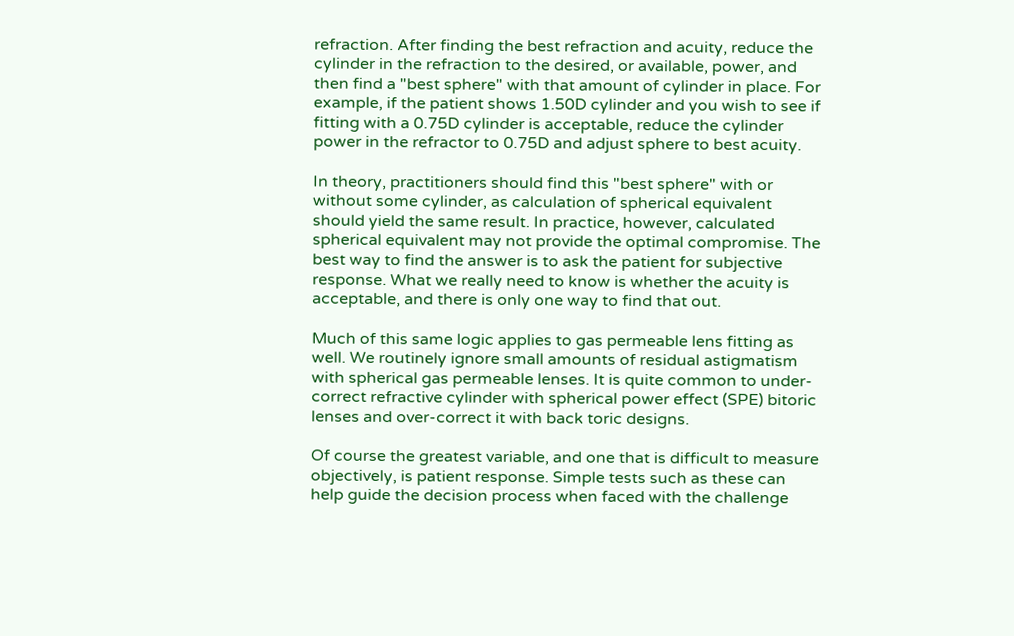refraction. After finding the best refraction and acuity, reduce the cylinder in the refraction to the desired, or available, power, and then find a "best sphere" with that amount of cylinder in place. For example, if the patient shows 1.50D cylinder and you wish to see if fitting with a 0.75D cylinder is acceptable, reduce the cylinder power in the refractor to 0.75D and adjust sphere to best acuity.

In theory, practitioners should find this "best sphere" with or without some cylinder, as calculation of spherical equivalent should yield the same result. In practice, however, calculated spherical equivalent may not provide the optimal compromise. The best way to find the answer is to ask the patient for subjective response. What we really need to know is whether the acuity is acceptable, and there is only one way to find that out.

Much of this same logic applies to gas permeable lens fitting as well. We routinely ignore small amounts of residual astigmatism with spherical gas permeable lenses. It is quite common to under-correct refractive cylinder with spherical power effect (SPE) bitoric lenses and over-correct it with back toric designs.

Of course the greatest variable, and one that is difficult to measure objectively, is patient response. Simple tests such as these can help guide the decision process when faced with the challenge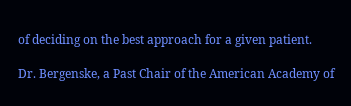of deciding on the best approach for a given patient.

Dr. Bergenske, a Past Chair of the American Academy of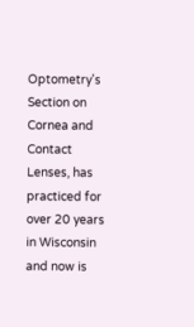Optometry's Section on Cornea and Contact Lenses, has practiced for over 20 years in Wisconsin and now is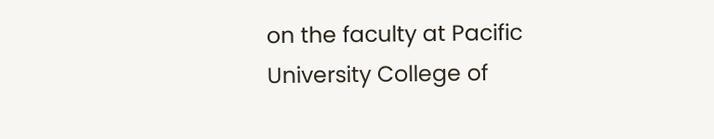on the faculty at Pacific University College of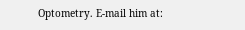Optometry. E-mail him at: